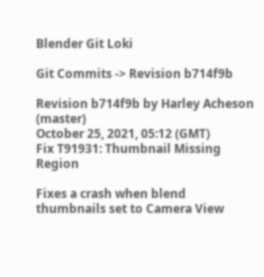Blender Git Loki

Git Commits -> Revision b714f9b

Revision b714f9b by Harley Acheson (master)
October 25, 2021, 05:12 (GMT)
Fix T91931: Thumbnail Missing Region

Fixes a crash when blend thumbnails set to Camera View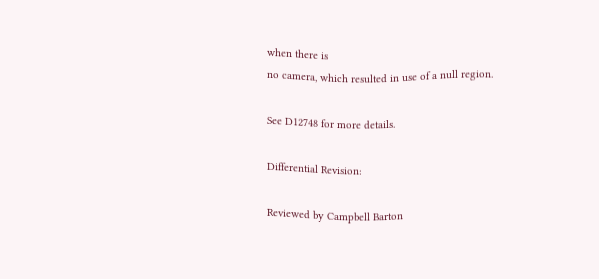when there is
no camera, which resulted in use of a null region.

See D12748 for more details.

Differential Revision:

Reviewed by Campbell Barton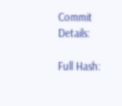Commit Details:

Full Hash: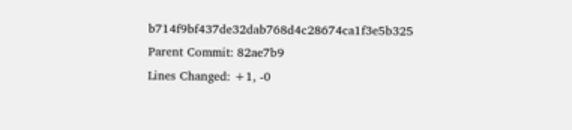b714f9bf437de32dab768d4c28674ca1f3e5b325
Parent Commit: 82ae7b9
Lines Changed: +1, -0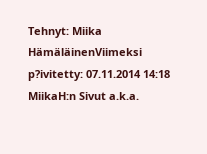Tehnyt: Miika HämäläinenViimeksi p?ivitetty: 07.11.2014 14:18 MiikaH:n Sivut a.k.a.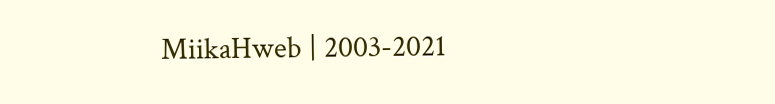MiikaHweb | 2003-2021